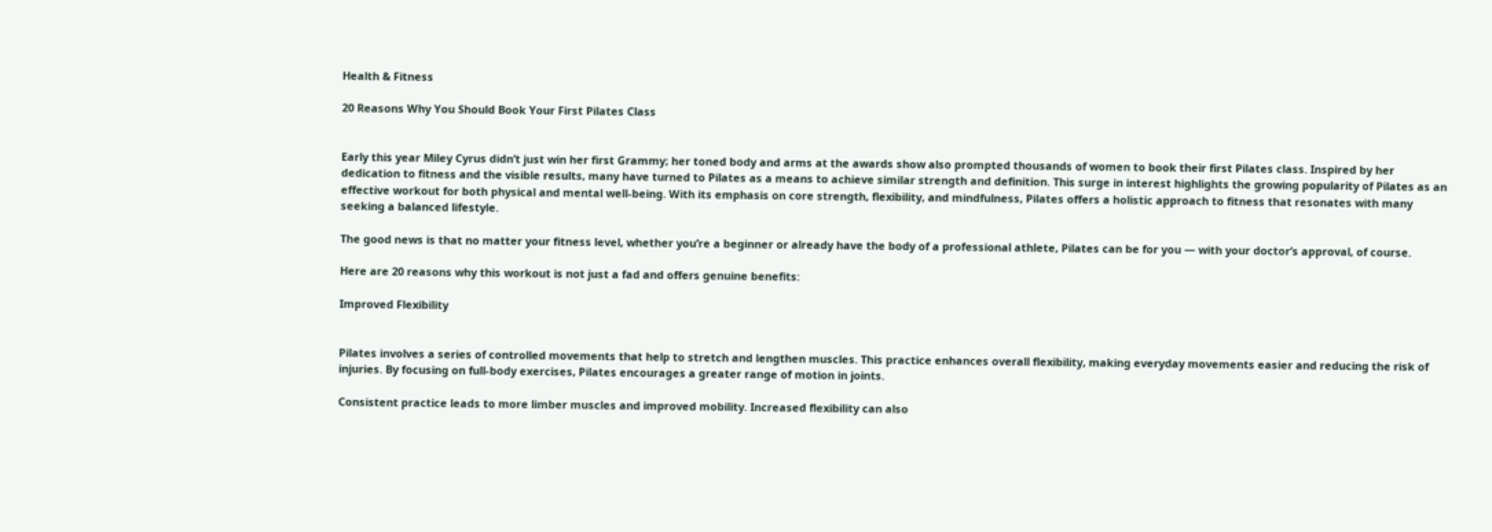Health & Fitness

20 Reasons Why You Should Book Your First Pilates Class


Early this year Miley Cyrus didn’t just win her first Grammy; her toned body and arms at the awards show also prompted thousands of women to book their first Pilates class. Inspired by her dedication to fitness and the visible results, many have turned to Pilates as a means to achieve similar strength and definition. This surge in interest highlights the growing popularity of Pilates as an effective workout for both physical and mental well-being. With its emphasis on core strength, flexibility, and mindfulness, Pilates offers a holistic approach to fitness that resonates with many seeking a balanced lifestyle.

The good news is that no matter your fitness level, whether you’re a beginner or already have the body of a professional athlete, Pilates can be for you — with your doctor’s approval, of course.

Here are 20 reasons why this workout is not just a fad and offers genuine benefits:

Improved Flexibility


Pilates involves a series of controlled movements that help to stretch and lengthen muscles. This practice enhances overall flexibility, making everyday movements easier and reducing the risk of injuries. By focusing on full-body exercises, Pilates encourages a greater range of motion in joints.

Consistent practice leads to more limber muscles and improved mobility. Increased flexibility can also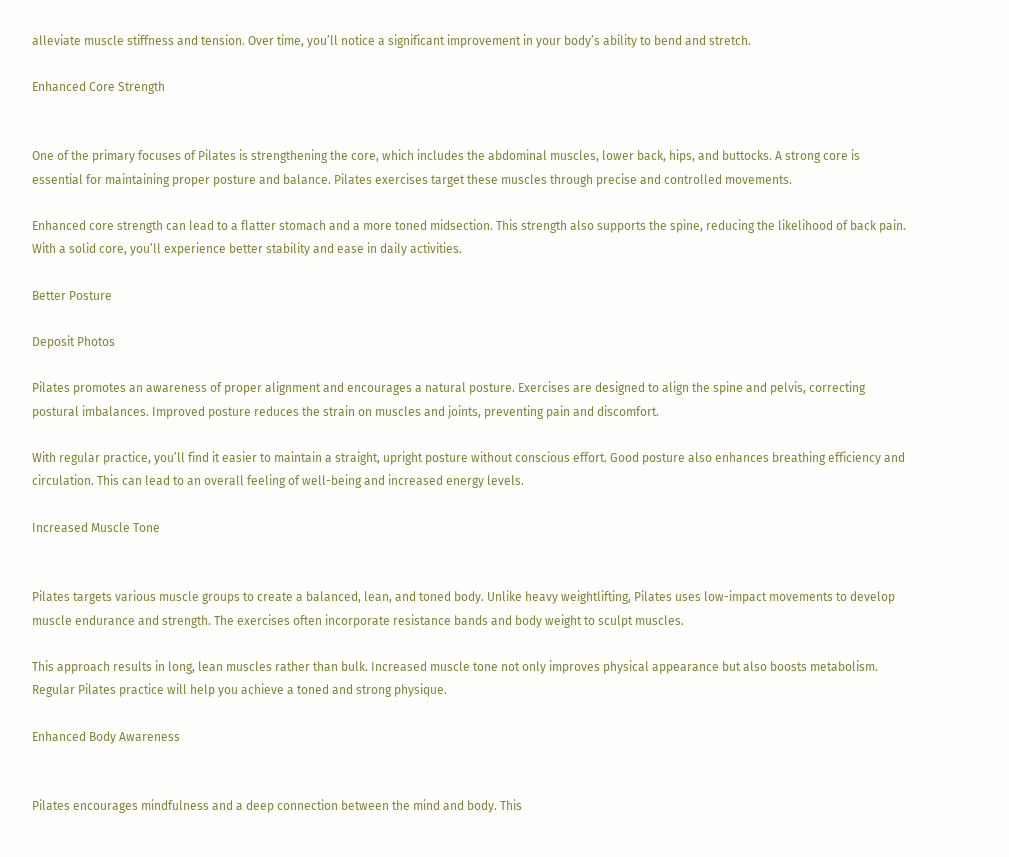alleviate muscle stiffness and tension. Over time, you’ll notice a significant improvement in your body’s ability to bend and stretch.

Enhanced Core Strength


One of the primary focuses of Pilates is strengthening the core, which includes the abdominal muscles, lower back, hips, and buttocks. A strong core is essential for maintaining proper posture and balance. Pilates exercises target these muscles through precise and controlled movements.

Enhanced core strength can lead to a flatter stomach and a more toned midsection. This strength also supports the spine, reducing the likelihood of back pain. With a solid core, you’ll experience better stability and ease in daily activities.

Better Posture

Deposit Photos

Pilates promotes an awareness of proper alignment and encourages a natural posture. Exercises are designed to align the spine and pelvis, correcting postural imbalances. Improved posture reduces the strain on muscles and joints, preventing pain and discomfort.

With regular practice, you’ll find it easier to maintain a straight, upright posture without conscious effort. Good posture also enhances breathing efficiency and circulation. This can lead to an overall feeling of well-being and increased energy levels.

Increased Muscle Tone


Pilates targets various muscle groups to create a balanced, lean, and toned body. Unlike heavy weightlifting, Pilates uses low-impact movements to develop muscle endurance and strength. The exercises often incorporate resistance bands and body weight to sculpt muscles.

This approach results in long, lean muscles rather than bulk. Increased muscle tone not only improves physical appearance but also boosts metabolism. Regular Pilates practice will help you achieve a toned and strong physique.

Enhanced Body Awareness


Pilates encourages mindfulness and a deep connection between the mind and body. This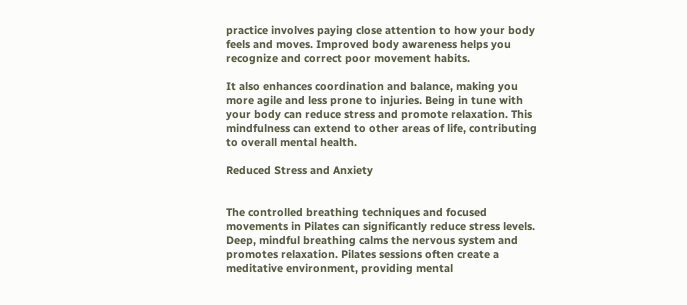practice involves paying close attention to how your body feels and moves. Improved body awareness helps you recognize and correct poor movement habits.

It also enhances coordination and balance, making you more agile and less prone to injuries. Being in tune with your body can reduce stress and promote relaxation. This mindfulness can extend to other areas of life, contributing to overall mental health.

Reduced Stress and Anxiety


The controlled breathing techniques and focused movements in Pilates can significantly reduce stress levels. Deep, mindful breathing calms the nervous system and promotes relaxation. Pilates sessions often create a meditative environment, providing mental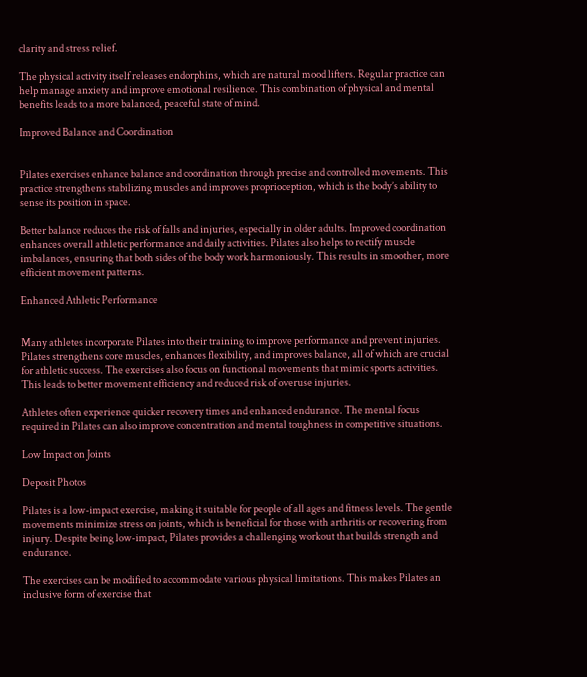clarity and stress relief.

The physical activity itself releases endorphins, which are natural mood lifters. Regular practice can help manage anxiety and improve emotional resilience. This combination of physical and mental benefits leads to a more balanced, peaceful state of mind.

Improved Balance and Coordination


Pilates exercises enhance balance and coordination through precise and controlled movements. This practice strengthens stabilizing muscles and improves proprioception, which is the body’s ability to sense its position in space.

Better balance reduces the risk of falls and injuries, especially in older adults. Improved coordination enhances overall athletic performance and daily activities. Pilates also helps to rectify muscle imbalances, ensuring that both sides of the body work harmoniously. This results in smoother, more efficient movement patterns.

Enhanced Athletic Performance


Many athletes incorporate Pilates into their training to improve performance and prevent injuries. Pilates strengthens core muscles, enhances flexibility, and improves balance, all of which are crucial for athletic success. The exercises also focus on functional movements that mimic sports activities. This leads to better movement efficiency and reduced risk of overuse injuries.

Athletes often experience quicker recovery times and enhanced endurance. The mental focus required in Pilates can also improve concentration and mental toughness in competitive situations.

Low Impact on Joints

Deposit Photos

Pilates is a low-impact exercise, making it suitable for people of all ages and fitness levels. The gentle movements minimize stress on joints, which is beneficial for those with arthritis or recovering from injury. Despite being low-impact, Pilates provides a challenging workout that builds strength and endurance.

The exercises can be modified to accommodate various physical limitations. This makes Pilates an inclusive form of exercise that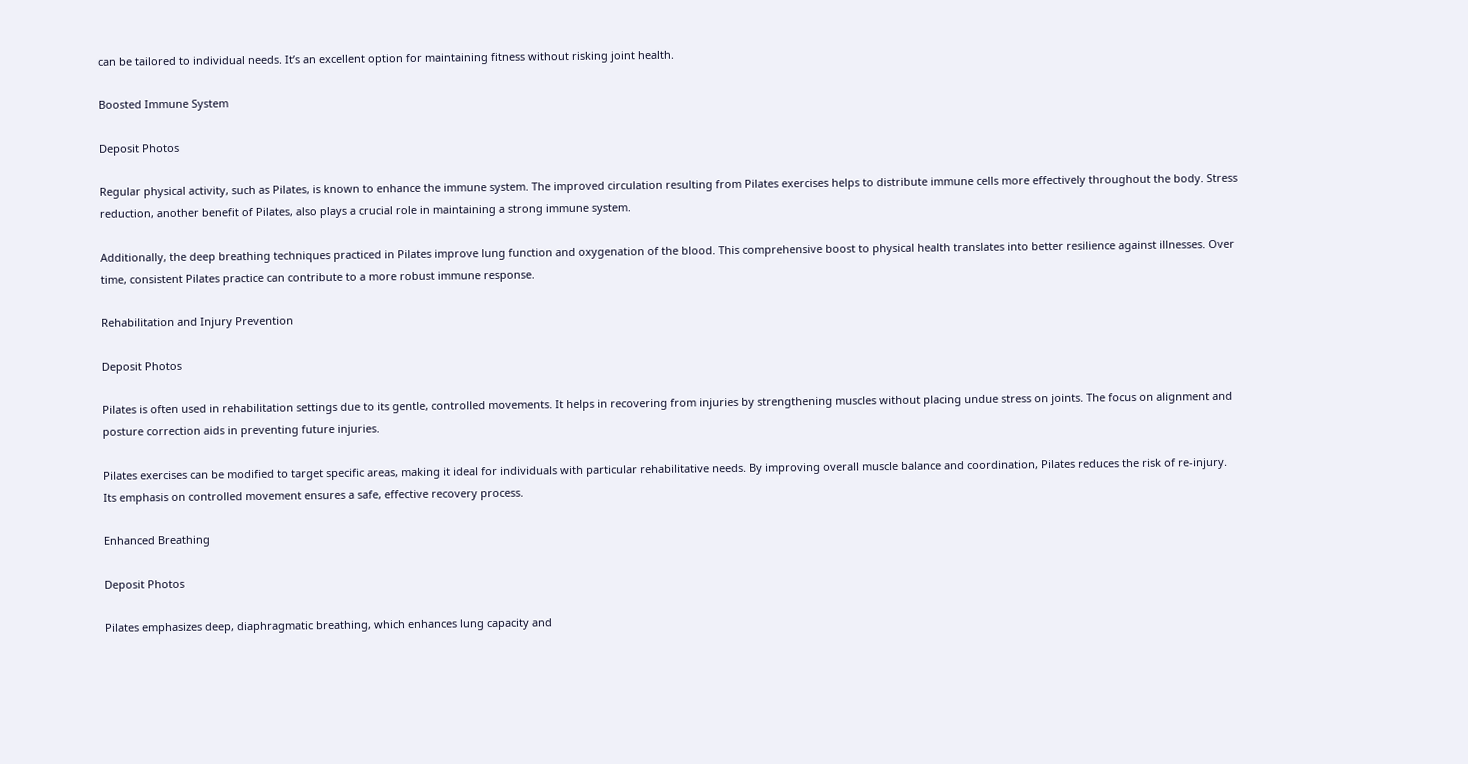can be tailored to individual needs. It’s an excellent option for maintaining fitness without risking joint health.

Boosted Immune System

Deposit Photos

Regular physical activity, such as Pilates, is known to enhance the immune system. The improved circulation resulting from Pilates exercises helps to distribute immune cells more effectively throughout the body. Stress reduction, another benefit of Pilates, also plays a crucial role in maintaining a strong immune system.

Additionally, the deep breathing techniques practiced in Pilates improve lung function and oxygenation of the blood. This comprehensive boost to physical health translates into better resilience against illnesses. Over time, consistent Pilates practice can contribute to a more robust immune response.

Rehabilitation and Injury Prevention

Deposit Photos

Pilates is often used in rehabilitation settings due to its gentle, controlled movements. It helps in recovering from injuries by strengthening muscles without placing undue stress on joints. The focus on alignment and posture correction aids in preventing future injuries.

Pilates exercises can be modified to target specific areas, making it ideal for individuals with particular rehabilitative needs. By improving overall muscle balance and coordination, Pilates reduces the risk of re-injury. Its emphasis on controlled movement ensures a safe, effective recovery process.

Enhanced Breathing

Deposit Photos

Pilates emphasizes deep, diaphragmatic breathing, which enhances lung capacity and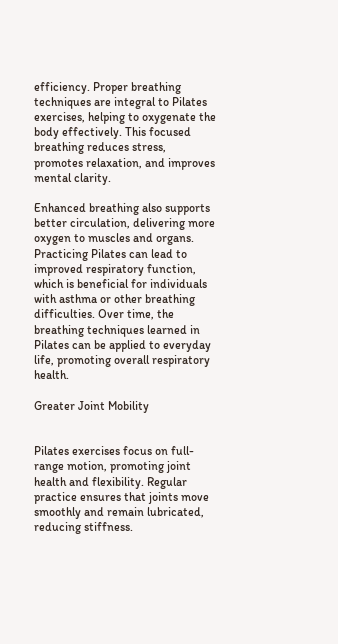efficiency. Proper breathing techniques are integral to Pilates exercises, helping to oxygenate the body effectively. This focused breathing reduces stress, promotes relaxation, and improves mental clarity.

Enhanced breathing also supports better circulation, delivering more oxygen to muscles and organs. Practicing Pilates can lead to improved respiratory function, which is beneficial for individuals with asthma or other breathing difficulties. Over time, the breathing techniques learned in Pilates can be applied to everyday life, promoting overall respiratory health.

Greater Joint Mobility


Pilates exercises focus on full-range motion, promoting joint health and flexibility. Regular practice ensures that joints move smoothly and remain lubricated, reducing stiffness.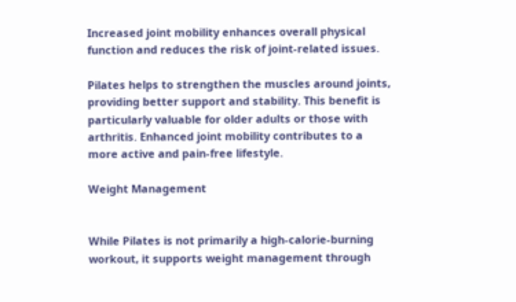Increased joint mobility enhances overall physical function and reduces the risk of joint-related issues.

Pilates helps to strengthen the muscles around joints, providing better support and stability. This benefit is particularly valuable for older adults or those with arthritis. Enhanced joint mobility contributes to a more active and pain-free lifestyle.

Weight Management


While Pilates is not primarily a high-calorie-burning workout, it supports weight management through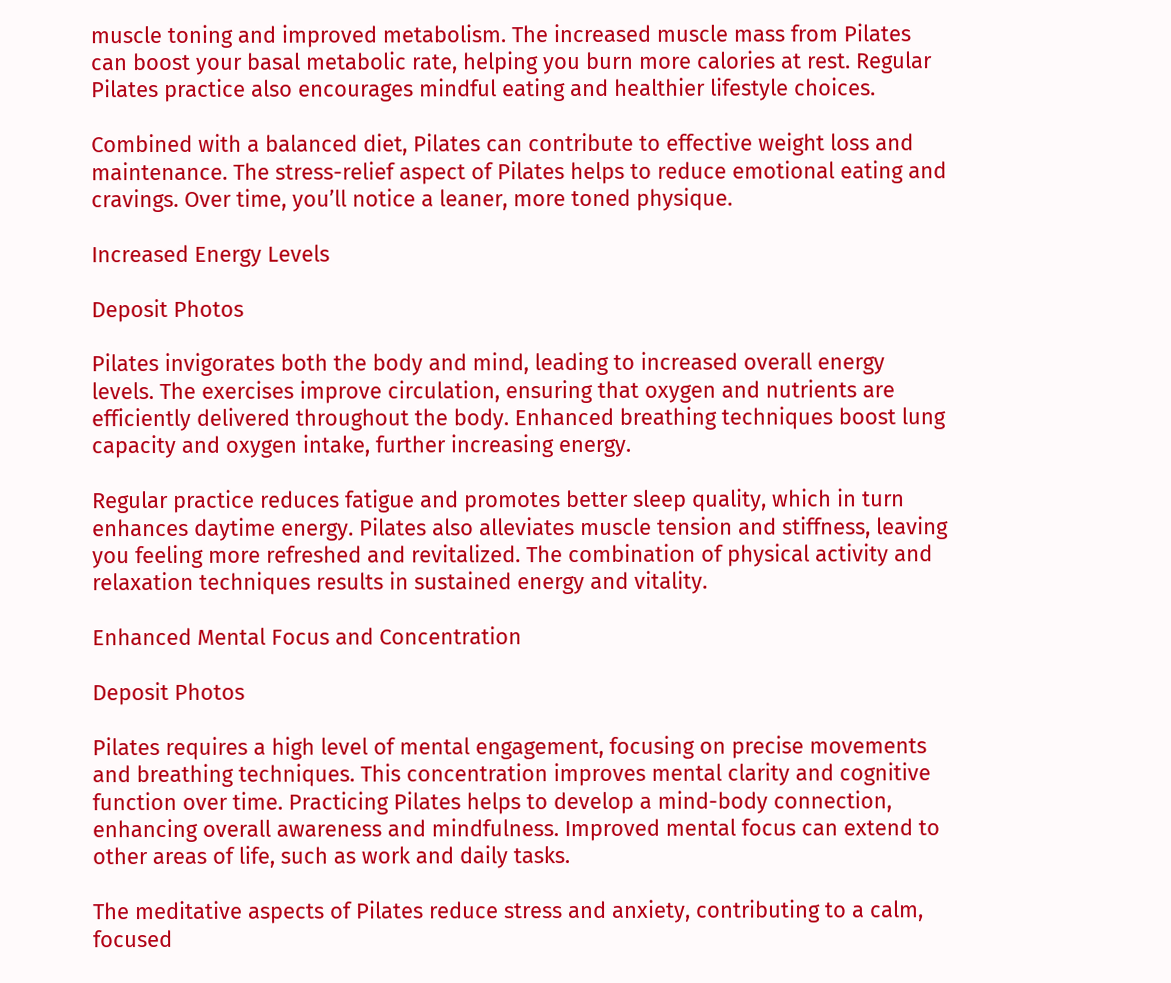muscle toning and improved metabolism. The increased muscle mass from Pilates can boost your basal metabolic rate, helping you burn more calories at rest. Regular Pilates practice also encourages mindful eating and healthier lifestyle choices.

Combined with a balanced diet, Pilates can contribute to effective weight loss and maintenance. The stress-relief aspect of Pilates helps to reduce emotional eating and cravings. Over time, you’ll notice a leaner, more toned physique.

Increased Energy Levels

Deposit Photos

Pilates invigorates both the body and mind, leading to increased overall energy levels. The exercises improve circulation, ensuring that oxygen and nutrients are efficiently delivered throughout the body. Enhanced breathing techniques boost lung capacity and oxygen intake, further increasing energy.

Regular practice reduces fatigue and promotes better sleep quality, which in turn enhances daytime energy. Pilates also alleviates muscle tension and stiffness, leaving you feeling more refreshed and revitalized. The combination of physical activity and relaxation techniques results in sustained energy and vitality.

Enhanced Mental Focus and Concentration

Deposit Photos

Pilates requires a high level of mental engagement, focusing on precise movements and breathing techniques. This concentration improves mental clarity and cognitive function over time. Practicing Pilates helps to develop a mind-body connection, enhancing overall awareness and mindfulness. Improved mental focus can extend to other areas of life, such as work and daily tasks.

The meditative aspects of Pilates reduce stress and anxiety, contributing to a calm, focused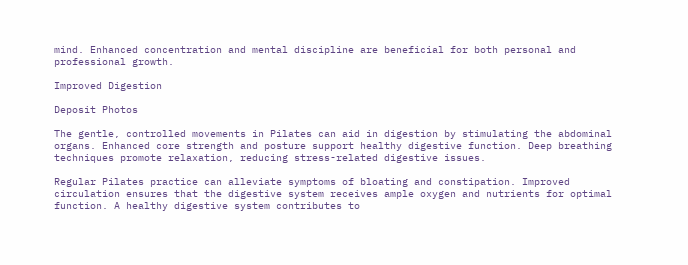mind. Enhanced concentration and mental discipline are beneficial for both personal and professional growth.

Improved Digestion

Deposit Photos

The gentle, controlled movements in Pilates can aid in digestion by stimulating the abdominal organs. Enhanced core strength and posture support healthy digestive function. Deep breathing techniques promote relaxation, reducing stress-related digestive issues.

Regular Pilates practice can alleviate symptoms of bloating and constipation. Improved circulation ensures that the digestive system receives ample oxygen and nutrients for optimal function. A healthy digestive system contributes to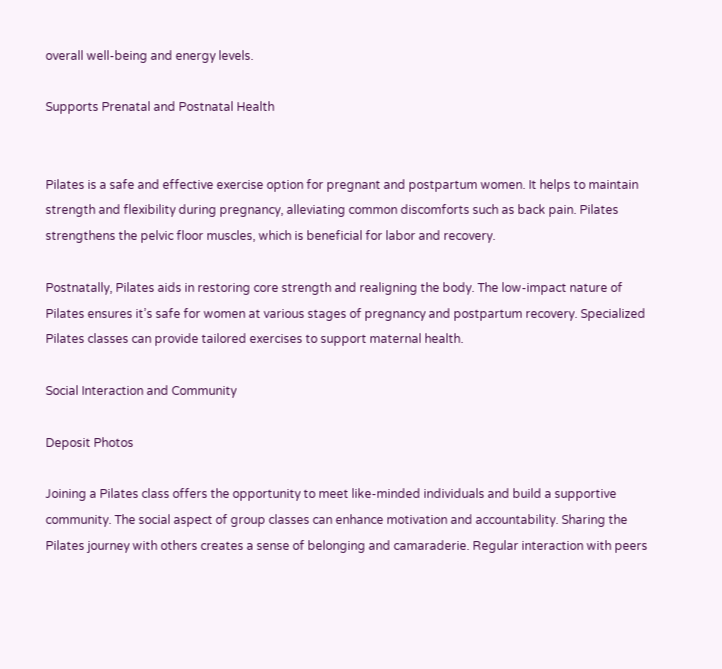overall well-being and energy levels.

Supports Prenatal and Postnatal Health


Pilates is a safe and effective exercise option for pregnant and postpartum women. It helps to maintain strength and flexibility during pregnancy, alleviating common discomforts such as back pain. Pilates strengthens the pelvic floor muscles, which is beneficial for labor and recovery.

Postnatally, Pilates aids in restoring core strength and realigning the body. The low-impact nature of Pilates ensures it’s safe for women at various stages of pregnancy and postpartum recovery. Specialized Pilates classes can provide tailored exercises to support maternal health.

Social Interaction and Community

Deposit Photos

Joining a Pilates class offers the opportunity to meet like-minded individuals and build a supportive community. The social aspect of group classes can enhance motivation and accountability. Sharing the Pilates journey with others creates a sense of belonging and camaraderie. Regular interaction with peers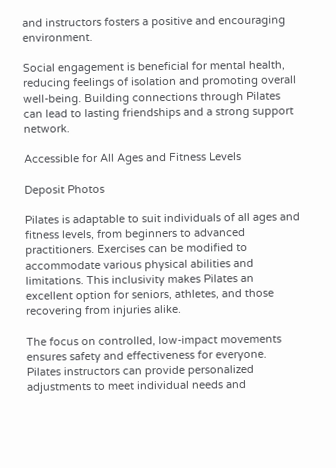and instructors fosters a positive and encouraging environment.

Social engagement is beneficial for mental health, reducing feelings of isolation and promoting overall well-being. Building connections through Pilates can lead to lasting friendships and a strong support network.

Accessible for All Ages and Fitness Levels

Deposit Photos

Pilates is adaptable to suit individuals of all ages and fitness levels, from beginners to advanced practitioners. Exercises can be modified to accommodate various physical abilities and limitations. This inclusivity makes Pilates an excellent option for seniors, athletes, and those recovering from injuries alike.

The focus on controlled, low-impact movements ensures safety and effectiveness for everyone. Pilates instructors can provide personalized adjustments to meet individual needs and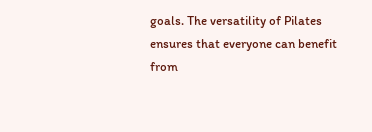goals. The versatility of Pilates ensures that everyone can benefit from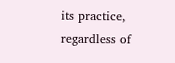its practice, regardless of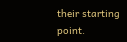their starting point.